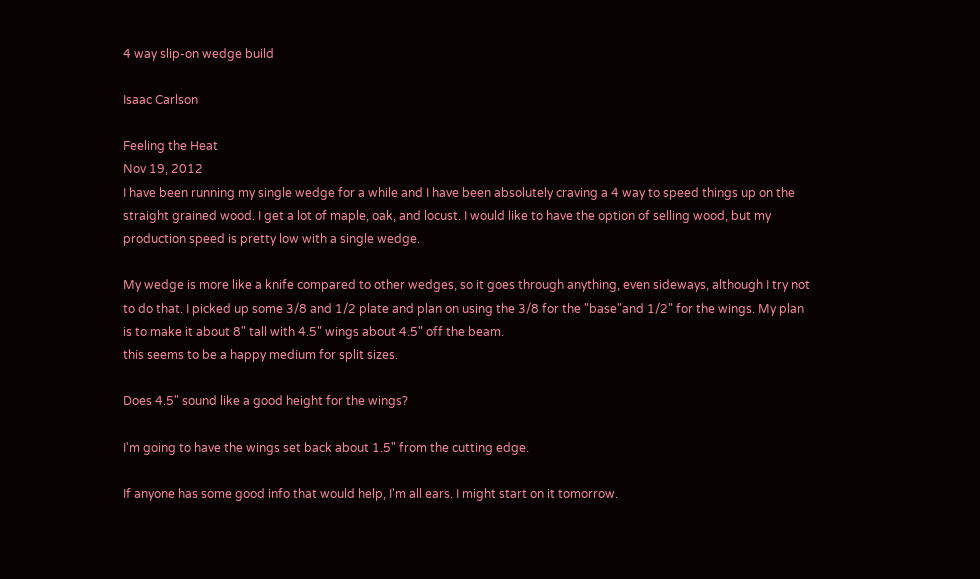4 way slip-on wedge build

Isaac Carlson

Feeling the Heat
Nov 19, 2012
I have been running my single wedge for a while and I have been absolutely craving a 4 way to speed things up on the straight grained wood. I get a lot of maple, oak, and locust. I would like to have the option of selling wood, but my production speed is pretty low with a single wedge.

My wedge is more like a knife compared to other wedges, so it goes through anything, even sideways, although I try not to do that. I picked up some 3/8 and 1/2 plate and plan on using the 3/8 for the "base"and 1/2" for the wings. My plan is to make it about 8" tall with 4.5" wings about 4.5" off the beam.
this seems to be a happy medium for split sizes.

Does 4.5" sound like a good height for the wings?

I'm going to have the wings set back about 1.5" from the cutting edge.

If anyone has some good info that would help, I'm all ears. I might start on it tomorrow.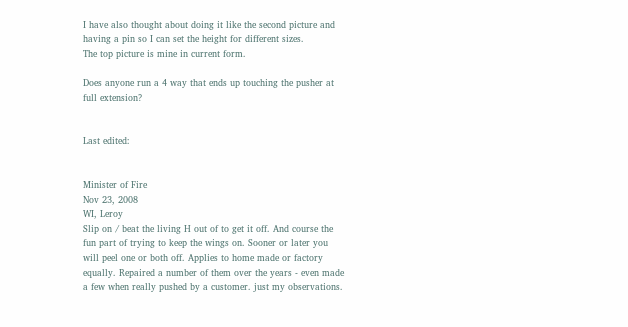I have also thought about doing it like the second picture and having a pin so I can set the height for different sizes.
The top picture is mine in current form.

Does anyone run a 4 way that ends up touching the pusher at full extension?


Last edited:


Minister of Fire
Nov 23, 2008
WI, Leroy
Slip on / beat the living H out of to get it off. And course the fun part of trying to keep the wings on. Sooner or later you will peel one or both off. Applies to home made or factory equally. Repaired a number of them over the years - even made a few when really pushed by a customer. just my observations.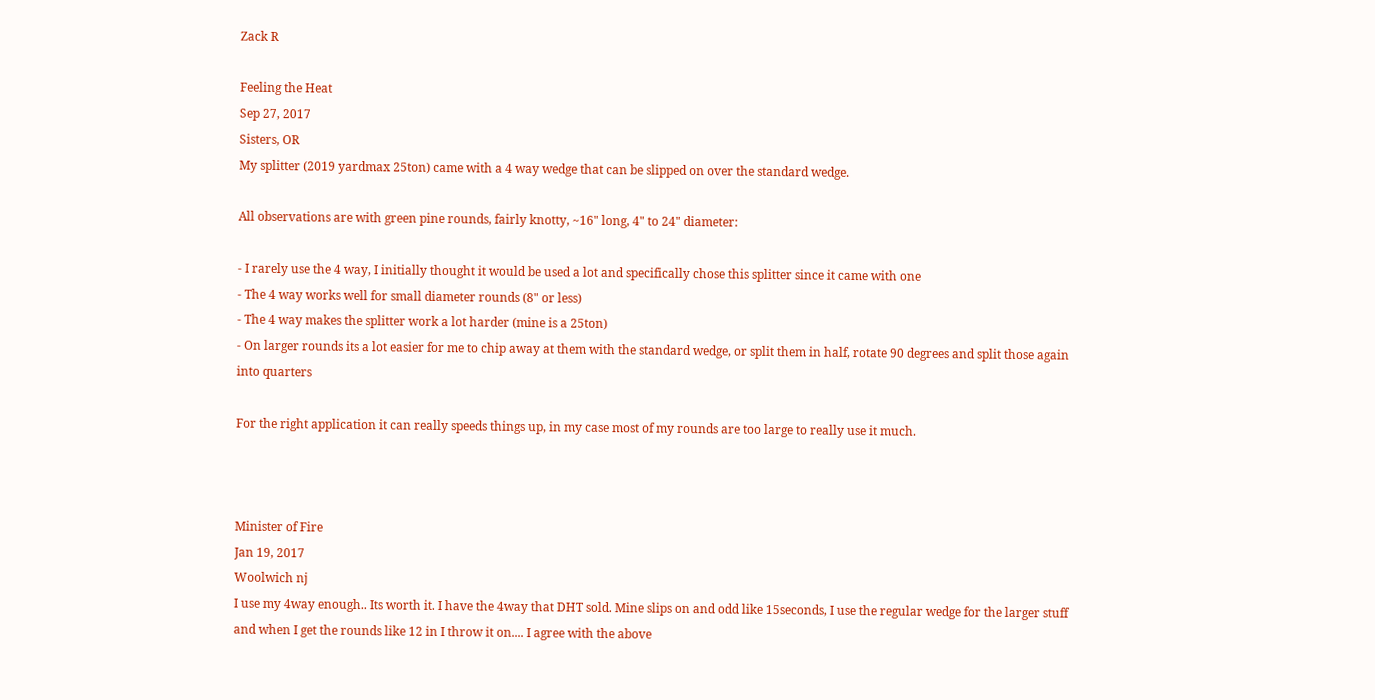Zack R

Feeling the Heat
Sep 27, 2017
Sisters, OR
My splitter (2019 yardmax 25ton) came with a 4 way wedge that can be slipped on over the standard wedge.

All observations are with green pine rounds, fairly knotty, ~16" long, 4" to 24" diameter:

- I rarely use the 4 way, I initially thought it would be used a lot and specifically chose this splitter since it came with one
- The 4 way works well for small diameter rounds (8" or less)
- The 4 way makes the splitter work a lot harder (mine is a 25ton)
- On larger rounds its a lot easier for me to chip away at them with the standard wedge, or split them in half, rotate 90 degrees and split those again into quarters

For the right application it can really speeds things up, in my case most of my rounds are too large to really use it much.



Minister of Fire
Jan 19, 2017
Woolwich nj
I use my 4way enough.. Its worth it. I have the 4way that DHT sold. Mine slips on and odd like 15seconds, I use the regular wedge for the larger stuff and when I get the rounds like 12 in I throw it on.... I agree with the above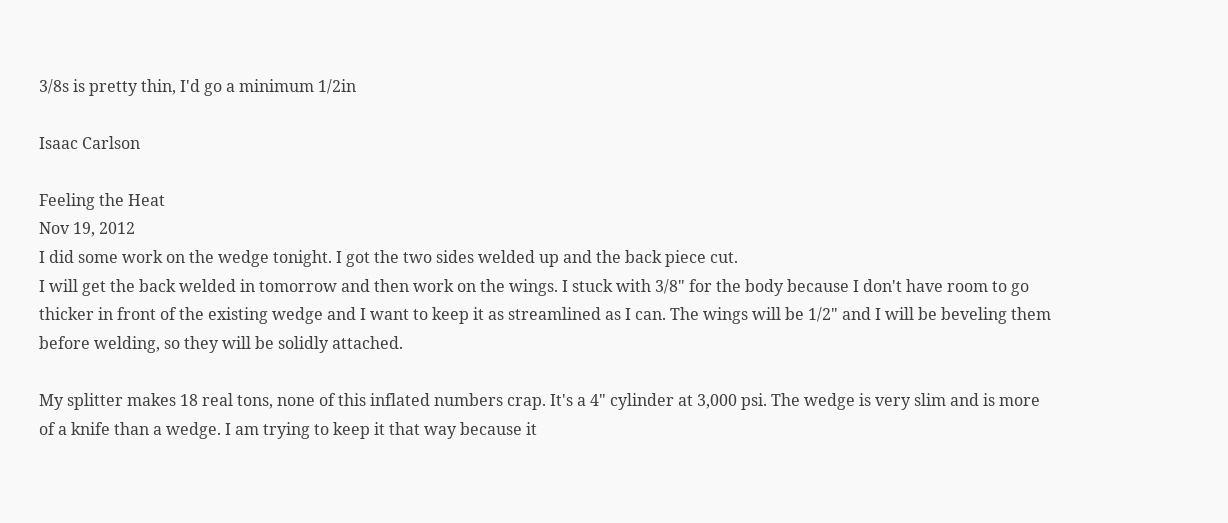3/8s is pretty thin, I'd go a minimum 1/2in

Isaac Carlson

Feeling the Heat
Nov 19, 2012
I did some work on the wedge tonight. I got the two sides welded up and the back piece cut.
I will get the back welded in tomorrow and then work on the wings. I stuck with 3/8" for the body because I don't have room to go thicker in front of the existing wedge and I want to keep it as streamlined as I can. The wings will be 1/2" and I will be beveling them before welding, so they will be solidly attached.

My splitter makes 18 real tons, none of this inflated numbers crap. It's a 4" cylinder at 3,000 psi. The wedge is very slim and is more of a knife than a wedge. I am trying to keep it that way because it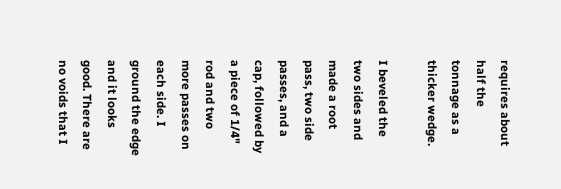requires about half the tonnage as a thicker wedge.

I beveled the two sides and made a root pass, two side passes, and a cap, followed by a piece of 1/4" rod and two more passes on each side. I ground the edge and it looks good. There are no voids that I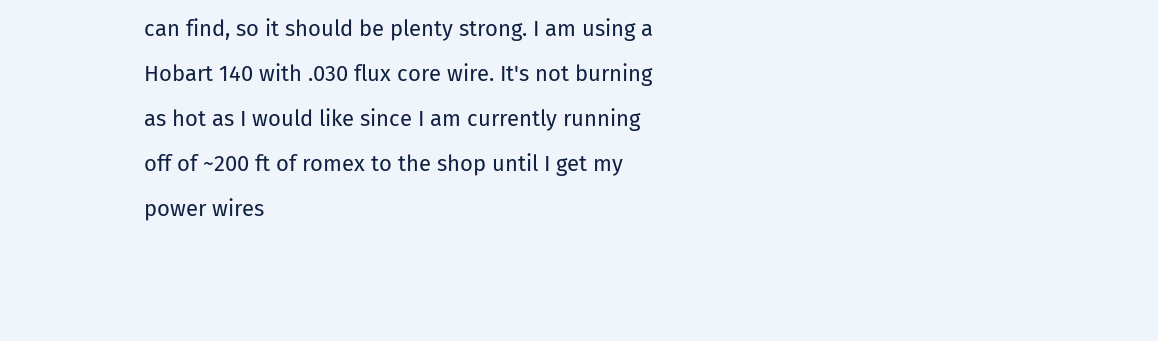can find, so it should be plenty strong. I am using a Hobart 140 with .030 flux core wire. It's not burning as hot as I would like since I am currently running off of ~200 ft of romex to the shop until I get my power wires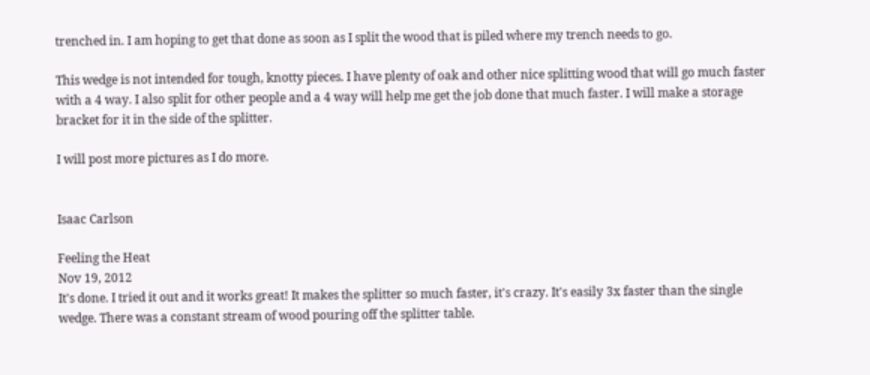trenched in. I am hoping to get that done as soon as I split the wood that is piled where my trench needs to go.

This wedge is not intended for tough, knotty pieces. I have plenty of oak and other nice splitting wood that will go much faster with a 4 way. I also split for other people and a 4 way will help me get the job done that much faster. I will make a storage bracket for it in the side of the splitter.

I will post more pictures as I do more.


Isaac Carlson

Feeling the Heat
Nov 19, 2012
It's done. I tried it out and it works great! It makes the splitter so much faster, it's crazy. It's easily 3x faster than the single wedge. There was a constant stream of wood pouring off the splitter table.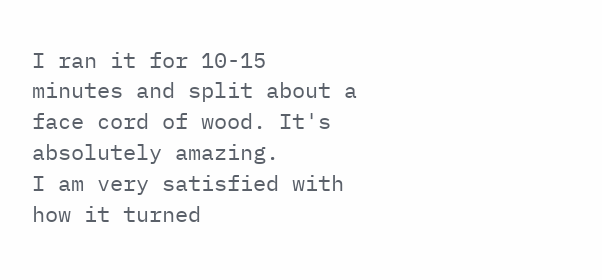I ran it for 10-15 minutes and split about a face cord of wood. It's absolutely amazing.
I am very satisfied with how it turned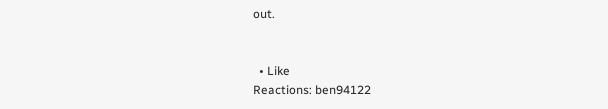out.


  • Like
Reactions: ben94122